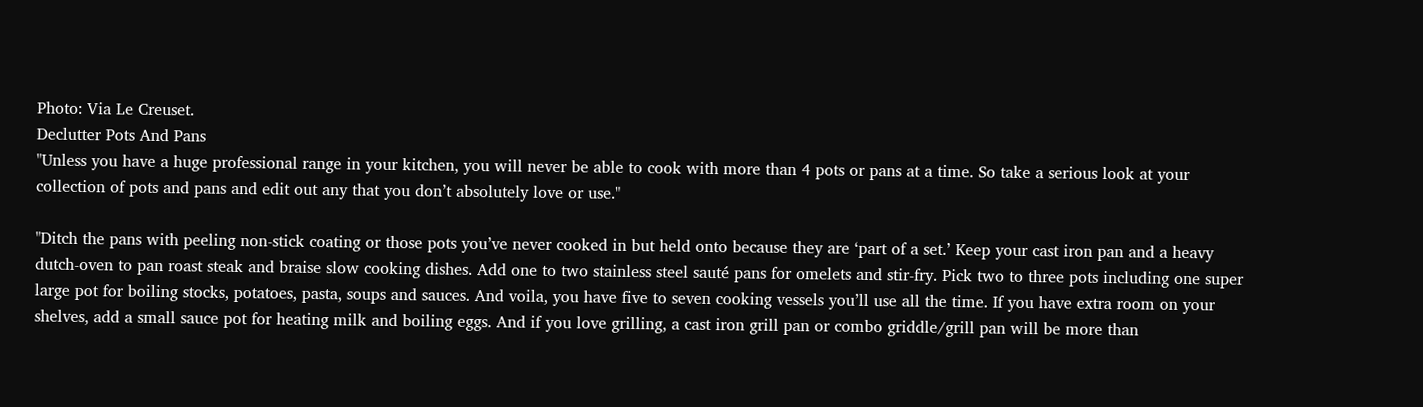Photo: Via Le Creuset.
Declutter Pots And Pans
"Unless you have a huge professional range in your kitchen, you will never be able to cook with more than 4 pots or pans at a time. So take a serious look at your collection of pots and pans and edit out any that you don’t absolutely love or use."

"Ditch the pans with peeling non-stick coating or those pots you’ve never cooked in but held onto because they are ‘part of a set.’ Keep your cast iron pan and a heavy dutch-oven to pan roast steak and braise slow cooking dishes. Add one to two stainless steel sauté pans for omelets and stir-fry. Pick two to three pots including one super large pot for boiling stocks, potatoes, pasta, soups and sauces. And voila, you have five to seven cooking vessels you’ll use all the time. If you have extra room on your shelves, add a small sauce pot for heating milk and boiling eggs. And if you love grilling, a cast iron grill pan or combo griddle/grill pan will be more than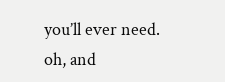you’ll ever need. oh, and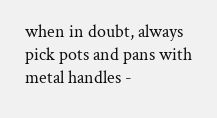when in doubt, always pick pots and pans with metal handles -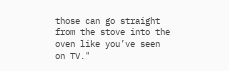those can go straight from the stove into the oven like you’ve seen on TV."